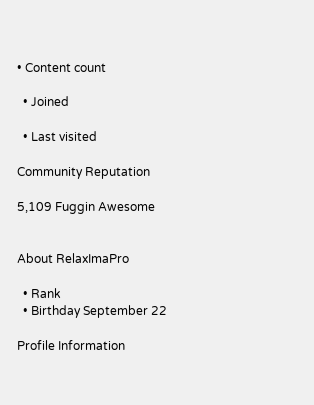• Content count

  • Joined

  • Last visited

Community Reputation

5,109 Fuggin Awesome


About RelaxImaPro

  • Rank
  • Birthday September 22

Profile Information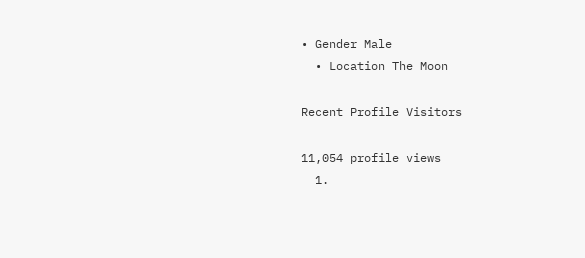• Gender Male
  • Location The Moon

Recent Profile Visitors

11,054 profile views
  1.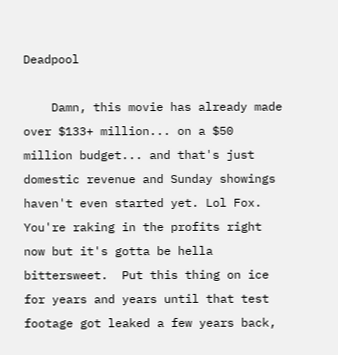Deadpool

    Damn, this movie has already made over $133+ million... on a $50 million budget... and that's just domestic revenue and Sunday showings haven't even started yet. Lol Fox.  You're raking in the profits right now but it's gotta be hella bittersweet.  Put this thing on ice for years and years until that test footage got leaked a few years back,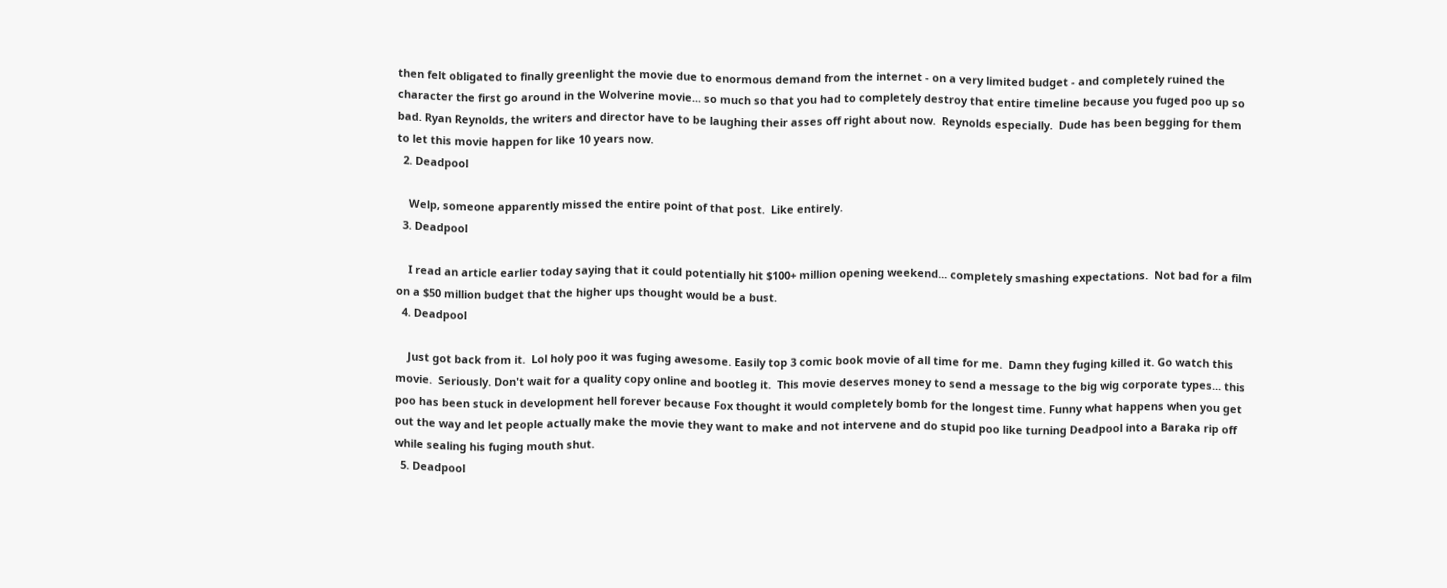then felt obligated to finally greenlight the movie due to enormous demand from the internet - on a very limited budget - and completely ruined the character the first go around in the Wolverine movie... so much so that you had to completely destroy that entire timeline because you fuged poo up so bad. Ryan Reynolds, the writers and director have to be laughing their asses off right about now.  Reynolds especially.  Dude has been begging for them to let this movie happen for like 10 years now.
  2. Deadpool

    Welp, someone apparently missed the entire point of that post.  Like entirely.
  3. Deadpool

    I read an article earlier today saying that it could potentially hit $100+ million opening weekend... completely smashing expectations.  Not bad for a film on a $50 million budget that the higher ups thought would be a bust.
  4. Deadpool

    Just got back from it.  Lol holy poo it was fuging awesome. Easily top 3 comic book movie of all time for me.  Damn they fuging killed it. Go watch this movie.  Seriously. Don't wait for a quality copy online and bootleg it.  This movie deserves money to send a message to the big wig corporate types... this poo has been stuck in development hell forever because Fox thought it would completely bomb for the longest time. Funny what happens when you get out the way and let people actually make the movie they want to make and not intervene and do stupid poo like turning Deadpool into a Baraka rip off while sealing his fuging mouth shut.
  5. Deadpool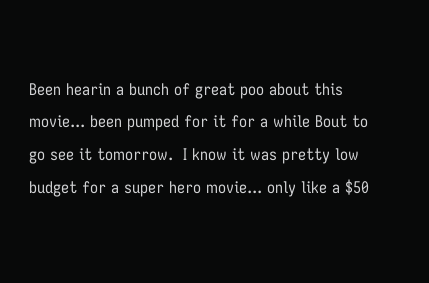Been hearin a bunch of great poo about this movie... been pumped for it for a while Bout to go see it tomorrow.  I know it was pretty low budget for a super hero movie... only like a $50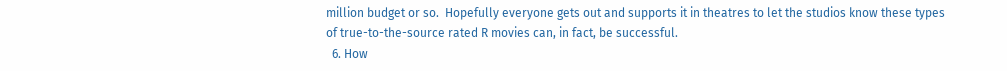million budget or so.  Hopefully everyone gets out and supports it in theatres to let the studios know these types of true-to-the-source rated R movies can, in fact, be successful.
  6. How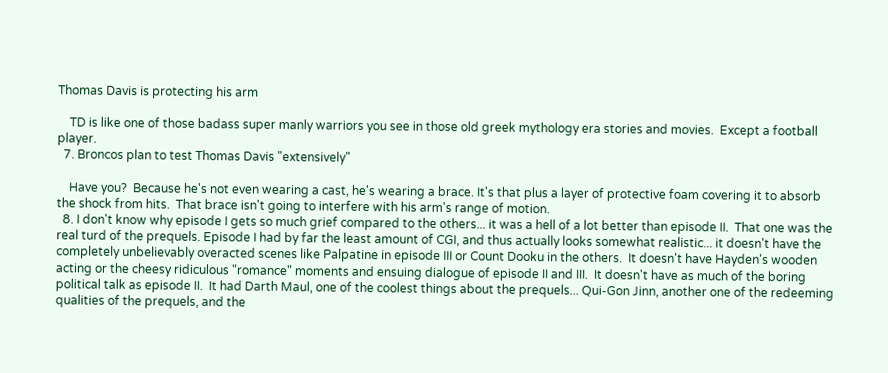Thomas Davis is protecting his arm

    TD is like one of those badass super manly warriors you see in those old greek mythology era stories and movies.  Except a football player.
  7. Broncos plan to test Thomas Davis "extensively"

    Have you?  Because he's not even wearing a cast, he's wearing a brace. It's that plus a layer of protective foam covering it to absorb the shock from hits.  That brace isn't going to interfere with his arm's range of motion.
  8. I don't know why episode I gets so much grief compared to the others... it was a hell of a lot better than episode II.  That one was the real turd of the prequels. Episode I had by far the least amount of CGI, and thus actually looks somewhat realistic... it doesn't have the completely unbelievably overacted scenes like Palpatine in episode III or Count Dooku in the others.  It doesn't have Hayden's wooden acting or the cheesy ridiculous "romance" moments and ensuing dialogue of episode II and III.  It doesn't have as much of the boring political talk as episode II.  It had Darth Maul, one of the coolest things about the prequels... Qui-Gon Jinn, another one of the redeeming qualities of the prequels, and the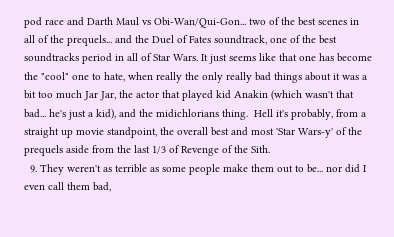pod race and Darth Maul vs Obi-Wan/Qui-Gon... two of the best scenes in all of the prequels... and the Duel of Fates soundtrack, one of the best soundtracks period in all of Star Wars. It just seems like that one has become the "cool" one to hate, when really the only really bad things about it was a bit too much Jar Jar, the actor that played kid Anakin (which wasn't that bad... he's just a kid), and the midichlorians thing.  Hell it's probably, from a straight up movie standpoint, the overall best and most 'Star Wars-y' of the prequels aside from the last 1/3 of Revenge of the Sith.
  9. They weren't as terrible as some people make them out to be... nor did I even call them bad,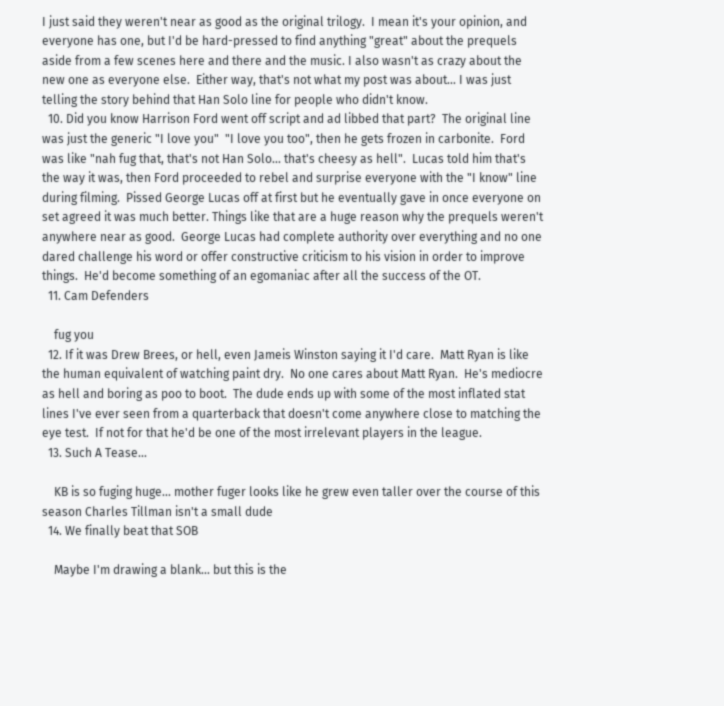I just said they weren't near as good as the original trilogy.  I mean it's your opinion, and everyone has one, but I'd be hard-pressed to find anything "great" about the prequels aside from a few scenes here and there and the music. I also wasn't as crazy about the new one as everyone else.  Either way, that's not what my post was about... I was just telling the story behind that Han Solo line for people who didn't know.
  10. Did you know Harrison Ford went off script and ad libbed that part?  The original line was just the generic "I love you"  "I love you too", then he gets frozen in carbonite.  Ford was like "nah fug that, that's not Han Solo... that's cheesy as hell".  Lucas told him that's the way it was, then Ford proceeded to rebel and surprise everyone with the "I know" line during filming.  Pissed George Lucas off at first but he eventually gave in once everyone on set agreed it was much better. Things like that are a huge reason why the prequels weren't anywhere near as good.  George Lucas had complete authority over everything and no one dared challenge his word or offer constructive criticism to his vision in order to improve things.  He'd become something of an egomaniac after all the success of the OT.
  11. Cam Defenders

    fug you
  12. If it was Drew Brees, or hell, even Jameis Winston saying it I'd care.  Matt Ryan is like the human equivalent of watching paint dry.  No one cares about Matt Ryan.  He's mediocre as hell and boring as poo to boot.  The dude ends up with some of the most inflated stat lines I've ever seen from a quarterback that doesn't come anywhere close to matching the eye test.  If not for that he'd be one of the most irrelevant players in the league.
  13. Such A Tease...

    KB is so fuging huge... mother fuger looks like he grew even taller over the course of this season Charles Tillman isn't a small dude
  14. We finally beat that SOB

    Maybe I'm drawing a blank... but this is the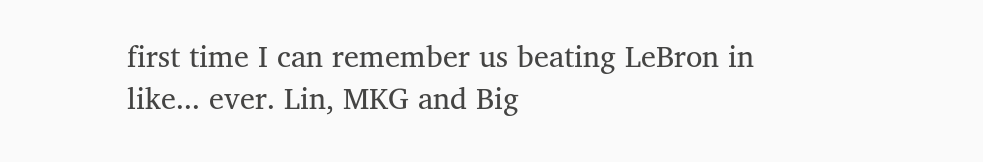first time I can remember us beating LeBron in like... ever. Lin, MKG and Big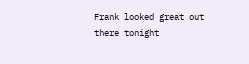Frank looked great out there tonight